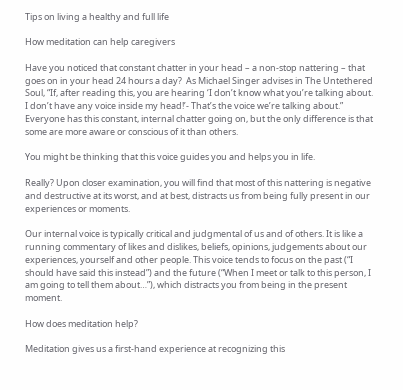Tips on living a healthy and full life

How meditation can help caregivers

Have you noticed that constant chatter in your head – a non-stop nattering – that goes on in your head 24 hours a day?  As Michael Singer advises in The Untethered Soul, “If, after reading this, you are hearing ‘I don’t know what you’re talking about. I don’t have any voice inside my head!’- That’s the voice we’re talking about.”  Everyone has this constant, internal chatter going on, but the only difference is that some are more aware or conscious of it than others.

You might be thinking that this voice guides you and helps you in life.

Really? Upon closer examination, you will find that most of this nattering is negative and destructive at its worst, and at best, distracts us from being fully present in our experiences or moments.

Our internal voice is typically critical and judgmental of us and of others. It is like a running commentary of likes and dislikes, beliefs, opinions, judgements about our experiences, yourself and other people. This voice tends to focus on the past (“I should have said this instead”) and the future (“When I meet or talk to this person, I am going to tell them about…”), which distracts you from being in the present moment.

How does meditation help?

Meditation gives us a first-hand experience at recognizing this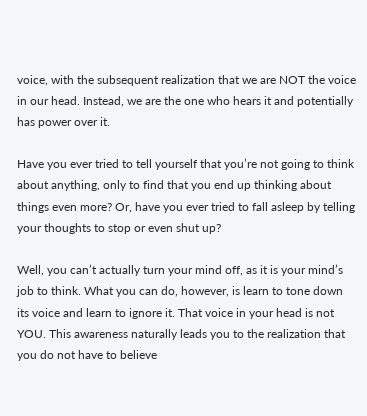voice, with the subsequent realization that we are NOT the voice in our head. Instead, we are the one who hears it and potentially has power over it.

Have you ever tried to tell yourself that you’re not going to think about anything, only to find that you end up thinking about things even more? Or, have you ever tried to fall asleep by telling your thoughts to stop or even shut up?

Well, you can’t actually turn your mind off, as it is your mind’s job to think. What you can do, however, is learn to tone down its voice and learn to ignore it. That voice in your head is not YOU. This awareness naturally leads you to the realization that you do not have to believe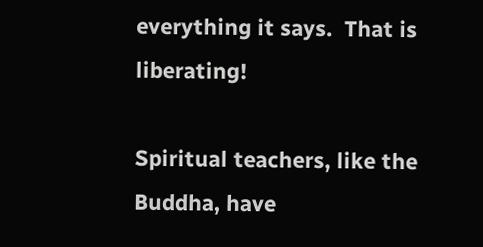everything it says.  That is liberating!

Spiritual teachers, like the Buddha, have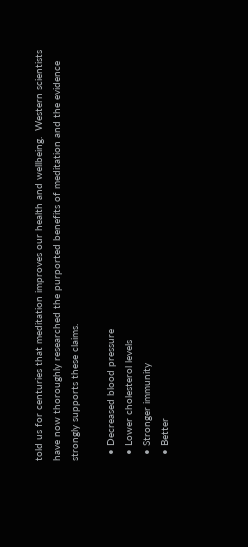told us for centuries that meditation improves our health and wellbeing.  Western scientists have now thoroughly researched the purported benefits of meditation and the evidence strongly supports these claims.

  • Decreased blood pressure
  • Lower cholesterol levels
  • Stronger immunity
  • Better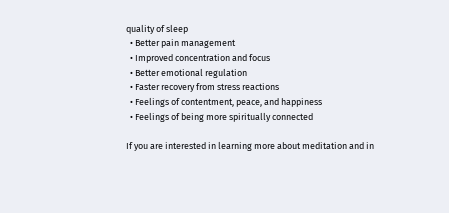quality of sleep
  • Better pain management
  • Improved concentration and focus
  • Better emotional regulation
  • Faster recovery from stress reactions
  • Feelings of contentment, peace, and happiness
  • Feelings of being more spiritually connected

If you are interested in learning more about meditation and in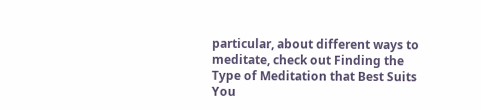particular, about different ways to meditate, check out Finding the Type of Meditation that Best Suits You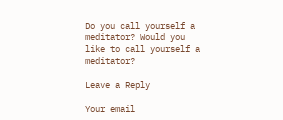Do you call yourself a meditator? Would you like to call yourself a meditator?

Leave a Reply

Your email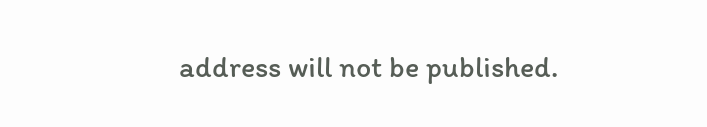address will not be published.